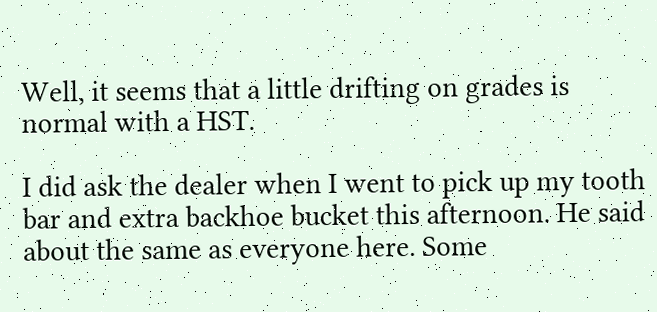Well, it seems that a little drifting on grades is normal with a HST.

I did ask the dealer when I went to pick up my tooth bar and extra backhoe bucket this afternoon. He said about the same as everyone here. Some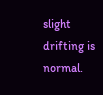slight drifting is normal.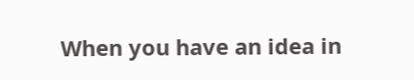When you have an idea in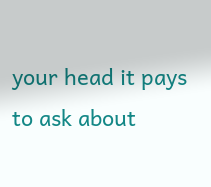your head it pays to ask about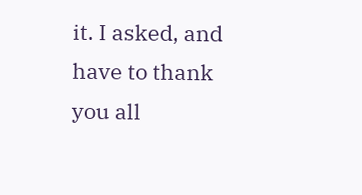it. I asked, and have to thank you all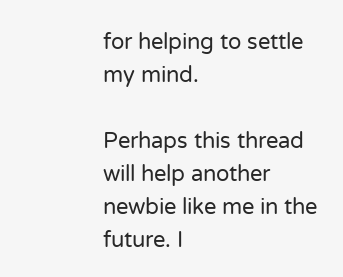for helping to settle my mind.

Perhaps this thread will help another newbie like me in the future. I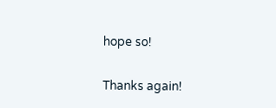hope so!

Thanks again!